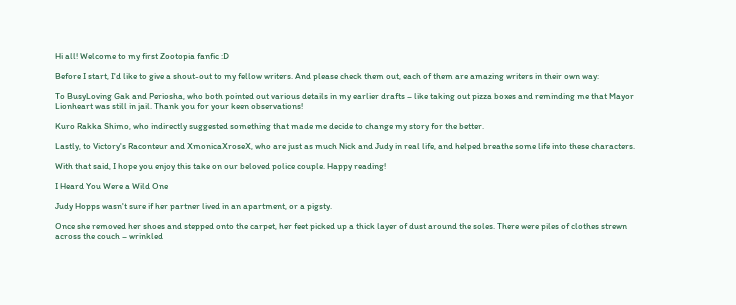Hi all! Welcome to my first Zootopia fanfic :D

Before I start, I'd like to give a shout-out to my fellow writers. And please check them out, each of them are amazing writers in their own way:

To BusyLoving Gak and Periosha, who both pointed out various details in my earlier drafts – like taking out pizza boxes and reminding me that Mayor Lionheart was still in jail. Thank you for your keen observations!

Kuro Rakka Shimo, who indirectly suggested something that made me decide to change my story for the better.

Lastly, to Victory's Raconteur and XmonicaXroseX, who are just as much Nick and Judy in real life, and helped breathe some life into these characters.

With that said, I hope you enjoy this take on our beloved police couple. Happy reading!

I Heard You Were a Wild One

Judy Hopps wasn't sure if her partner lived in an apartment, or a pigsty.

Once she removed her shoes and stepped onto the carpet, her feet picked up a thick layer of dust around the soles. There were piles of clothes strewn across the couch – wrinkled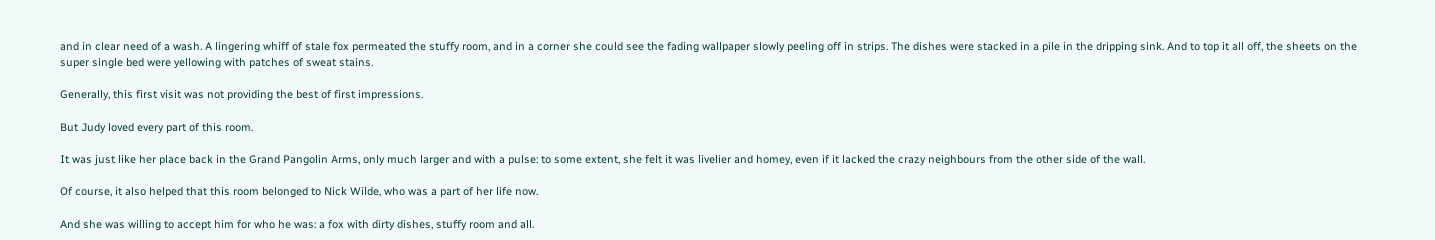and in clear need of a wash. A lingering whiff of stale fox permeated the stuffy room, and in a corner she could see the fading wallpaper slowly peeling off in strips. The dishes were stacked in a pile in the dripping sink. And to top it all off, the sheets on the super single bed were yellowing with patches of sweat stains.

Generally, this first visit was not providing the best of first impressions.

But Judy loved every part of this room.

It was just like her place back in the Grand Pangolin Arms, only much larger and with a pulse: to some extent, she felt it was livelier and homey, even if it lacked the crazy neighbours from the other side of the wall.

Of course, it also helped that this room belonged to Nick Wilde, who was a part of her life now.

And she was willing to accept him for who he was: a fox with dirty dishes, stuffy room and all.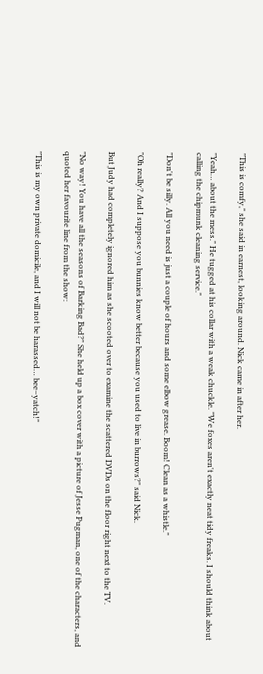"This is comfy," she said in earnest, looking around. Nick came in after her.

"Yeah… about the mess." He tugged at his collar with a weak chuckle. "We foxes aren't exactly neat tidy freaks. I should think about calling the chipmunk cleaning service."

"Don't be silly. All you need is just a couple of hours and some elbow grease. Boom! Clean as a whistle."

"Oh really? And I suppose you bunnies know better because you used to live in burrows?" said Nick.

But Judy had completely ignored him as she scooted over to examine the scattered DVDs on the floor right next to the TV.

"No way! You have all the seasons of Barking Bad?" She held up a box cover with a picture of Jesse Pugman, one of the characters, and quoted her favourite line from the show:

"This is my own private domicile, and I will not be harassed… bee–yatch!"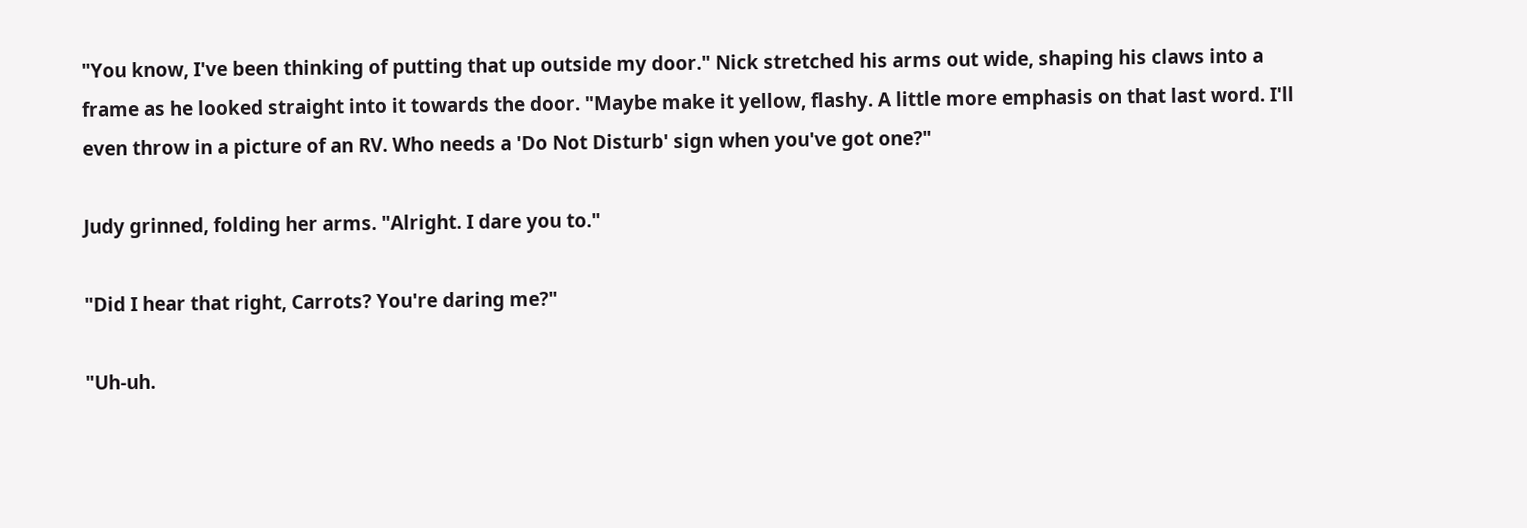"You know, I've been thinking of putting that up outside my door." Nick stretched his arms out wide, shaping his claws into a frame as he looked straight into it towards the door. "Maybe make it yellow, flashy. A little more emphasis on that last word. I'll even throw in a picture of an RV. Who needs a 'Do Not Disturb' sign when you've got one?"

Judy grinned, folding her arms. "Alright. I dare you to."

"Did I hear that right, Carrots? You're daring me?"

"Uh-uh.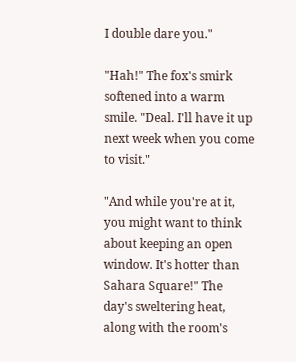I double dare you."

"Hah!" The fox's smirk softened into a warm smile. "Deal. I'll have it up next week when you come to visit."

"And while you're at it, you might want to think about keeping an open window. It's hotter than Sahara Square!" The day's sweltering heat, along with the room's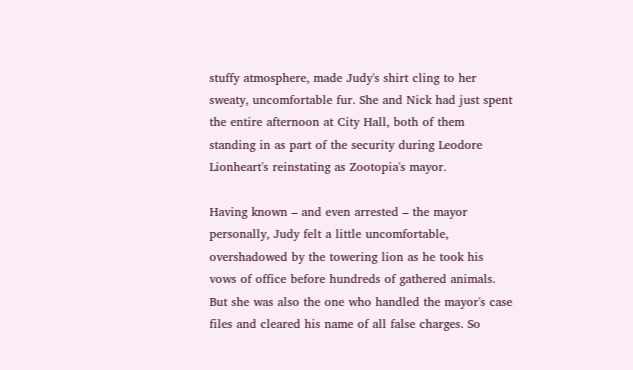stuffy atmosphere, made Judy's shirt cling to her sweaty, uncomfortable fur. She and Nick had just spent the entire afternoon at City Hall, both of them standing in as part of the security during Leodore Lionheart's reinstating as Zootopia's mayor.

Having known – and even arrested – the mayor personally, Judy felt a little uncomfortable, overshadowed by the towering lion as he took his vows of office before hundreds of gathered animals. But she was also the one who handled the mayor's case files and cleared his name of all false charges. So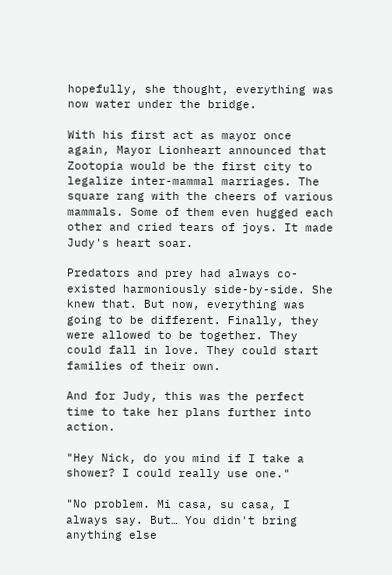hopefully, she thought, everything was now water under the bridge.

With his first act as mayor once again, Mayor Lionheart announced that Zootopia would be the first city to legalize inter-mammal marriages. The square rang with the cheers of various mammals. Some of them even hugged each other and cried tears of joys. It made Judy's heart soar.

Predators and prey had always co-existed harmoniously side-by-side. She knew that. But now, everything was going to be different. Finally, they were allowed to be together. They could fall in love. They could start families of their own.

And for Judy, this was the perfect time to take her plans further into action.

"Hey Nick, do you mind if I take a shower? I could really use one."

"No problem. Mi casa, su casa, I always say. But… You didn't bring anything else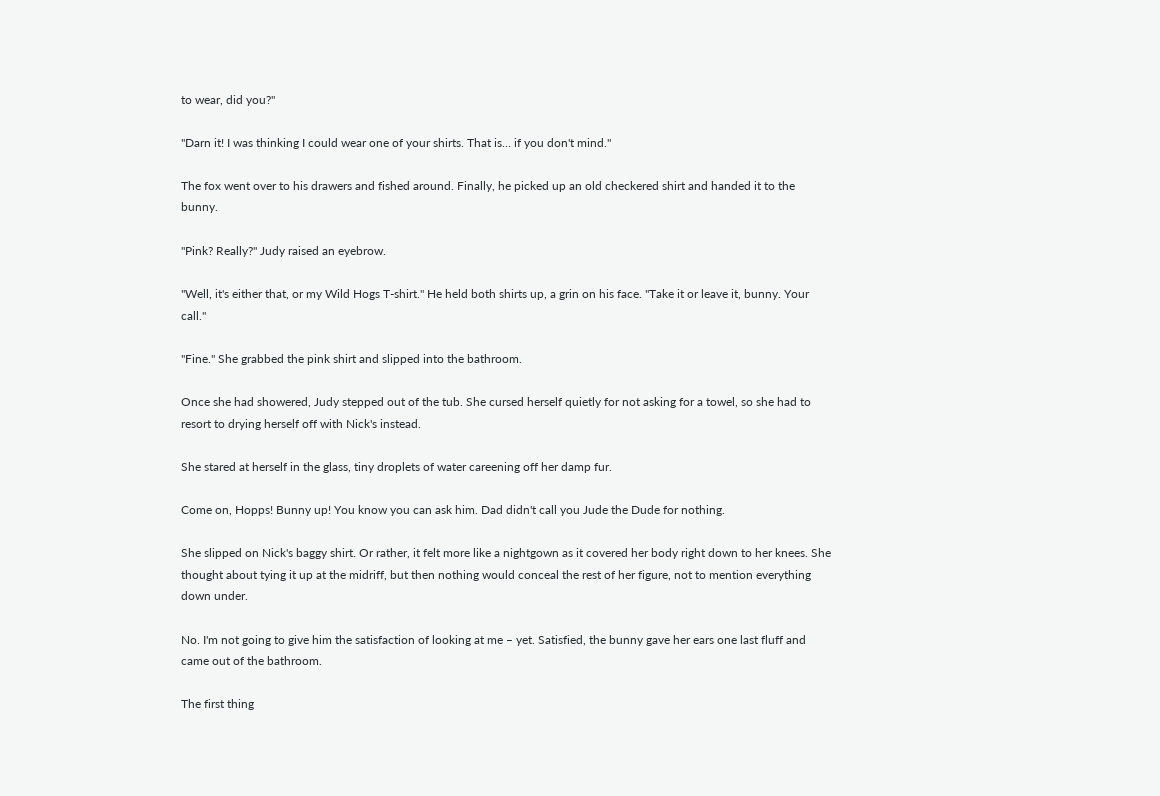to wear, did you?"

"Darn it! I was thinking I could wear one of your shirts. That is… if you don't mind."

The fox went over to his drawers and fished around. Finally, he picked up an old checkered shirt and handed it to the bunny.

"Pink? Really?" Judy raised an eyebrow.

"Well, it's either that, or my Wild Hogs T-shirt." He held both shirts up, a grin on his face. "Take it or leave it, bunny. Your call."

"Fine." She grabbed the pink shirt and slipped into the bathroom.

Once she had showered, Judy stepped out of the tub. She cursed herself quietly for not asking for a towel, so she had to resort to drying herself off with Nick's instead.

She stared at herself in the glass, tiny droplets of water careening off her damp fur.

Come on, Hopps! Bunny up! You know you can ask him. Dad didn't call you Jude the Dude for nothing.

She slipped on Nick's baggy shirt. Or rather, it felt more like a nightgown as it covered her body right down to her knees. She thought about tying it up at the midriff, but then nothing would conceal the rest of her figure, not to mention everything down under.

No. I'm not going to give him the satisfaction of looking at me – yet. Satisfied, the bunny gave her ears one last fluff and came out of the bathroom.

The first thing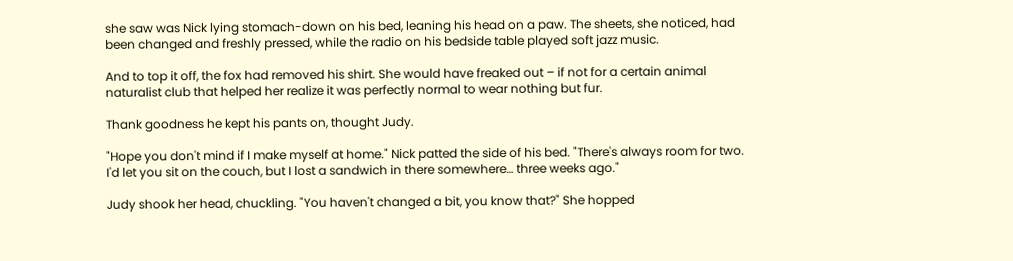she saw was Nick lying stomach-down on his bed, leaning his head on a paw. The sheets, she noticed, had been changed and freshly pressed, while the radio on his bedside table played soft jazz music.

And to top it off, the fox had removed his shirt. She would have freaked out – if not for a certain animal naturalist club that helped her realize it was perfectly normal to wear nothing but fur.

Thank goodness he kept his pants on, thought Judy.

"Hope you don't mind if I make myself at home." Nick patted the side of his bed. "There's always room for two. I'd let you sit on the couch, but I lost a sandwich in there somewhere… three weeks ago."

Judy shook her head, chuckling. "You haven't changed a bit, you know that?" She hopped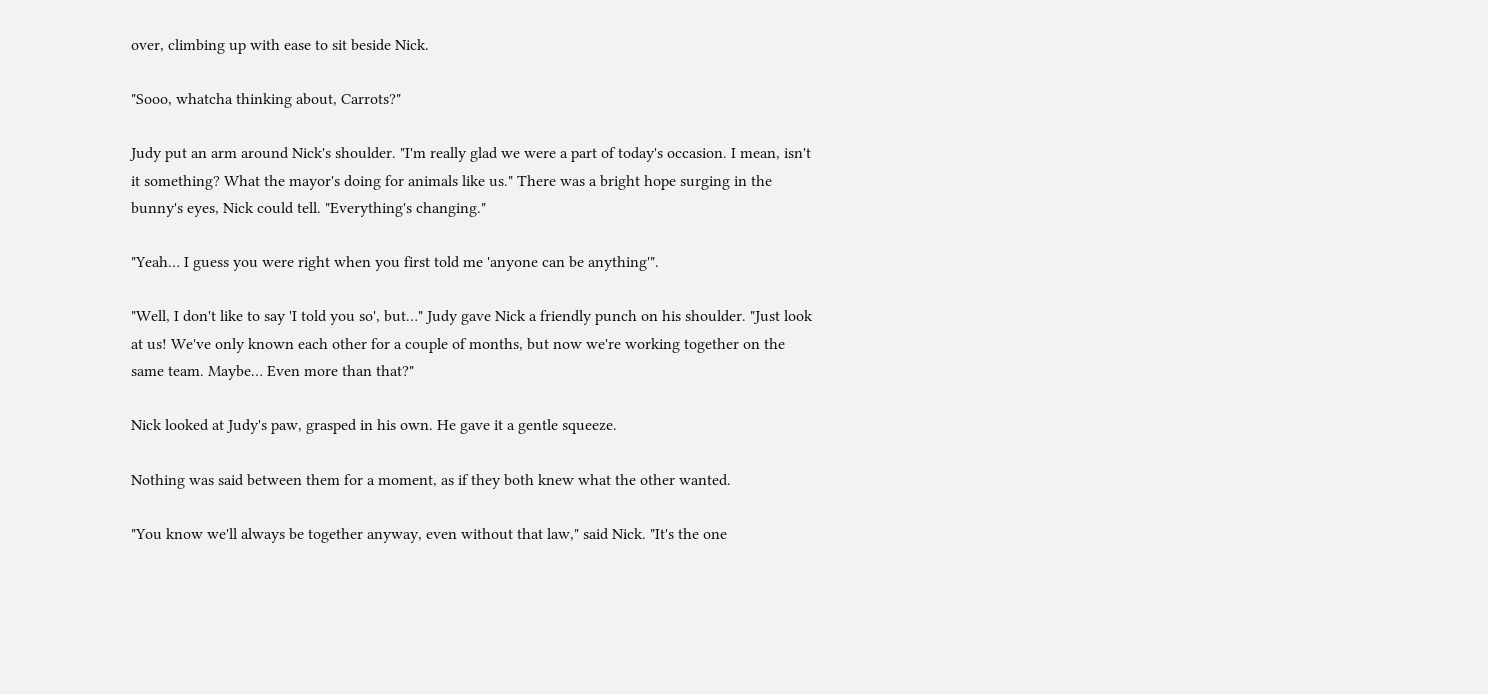over, climbing up with ease to sit beside Nick.

"Sooo, whatcha thinking about, Carrots?"

Judy put an arm around Nick's shoulder. "I'm really glad we were a part of today's occasion. I mean, isn't it something? What the mayor's doing for animals like us." There was a bright hope surging in the bunny's eyes, Nick could tell. "Everything's changing."

"Yeah… I guess you were right when you first told me 'anyone can be anything'".

"Well, I don't like to say 'I told you so', but…" Judy gave Nick a friendly punch on his shoulder. "Just look at us! We've only known each other for a couple of months, but now we're working together on the same team. Maybe… Even more than that?"

Nick looked at Judy's paw, grasped in his own. He gave it a gentle squeeze.

Nothing was said between them for a moment, as if they both knew what the other wanted.

"You know we'll always be together anyway, even without that law," said Nick. "It's the one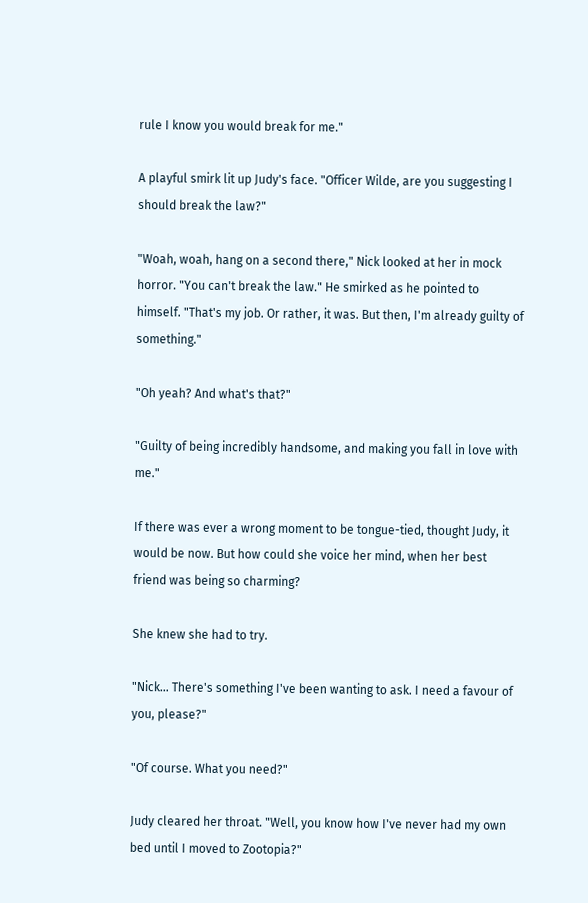rule I know you would break for me."

A playful smirk lit up Judy's face. "Officer Wilde, are you suggesting I should break the law?"

"Woah, woah, hang on a second there," Nick looked at her in mock horror. "You can't break the law." He smirked as he pointed to himself. "That's my job. Or rather, it was. But then, I'm already guilty of something."

"Oh yeah? And what's that?"

"Guilty of being incredibly handsome, and making you fall in love with me."

If there was ever a wrong moment to be tongue-tied, thought Judy, it would be now. But how could she voice her mind, when her best friend was being so charming?

She knew she had to try.

"Nick… There's something I've been wanting to ask. I need a favour of you, please?"

"Of course. What you need?"

Judy cleared her throat. "Well, you know how I've never had my own bed until I moved to Zootopia?"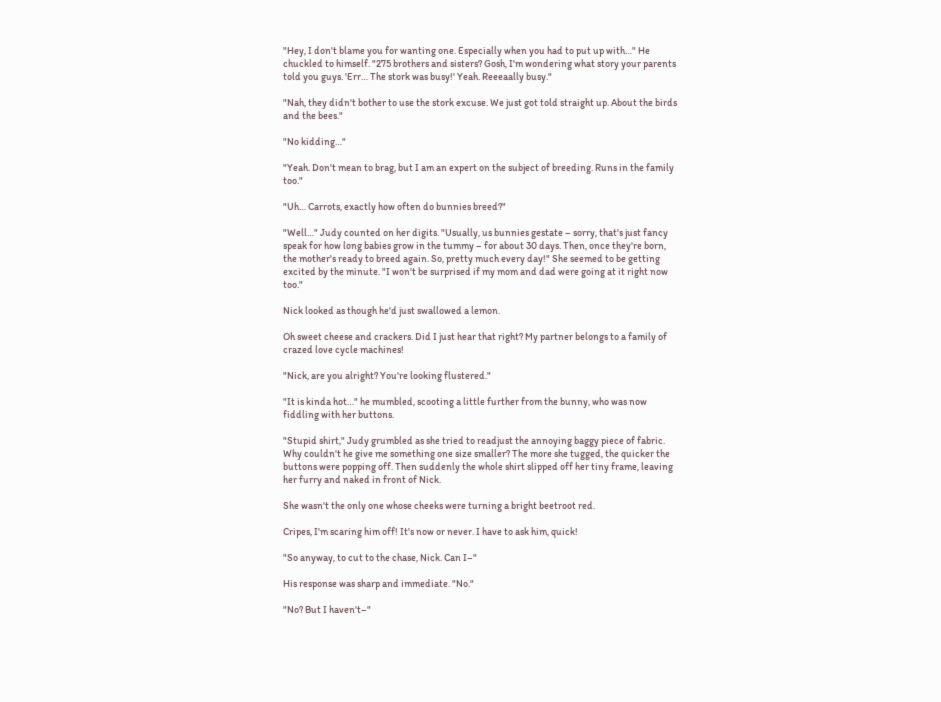"Hey, I don't blame you for wanting one. Especially when you had to put up with…" He chuckled to himself. "275 brothers and sisters? Gosh, I'm wondering what story your parents told you guys. 'Err… The stork was busy!' Yeah. Reeeaally busy."

"Nah, they didn't bother to use the stork excuse. We just got told straight up. About the birds and the bees."

"No kidding…"

"Yeah. Don't mean to brag, but I am an expert on the subject of breeding. Runs in the family too."

"Uh… Carrots, exactly how often do bunnies breed?"

"Well…" Judy counted on her digits. "Usually, us bunnies gestate – sorry, that's just fancy speak for how long babies grow in the tummy – for about 30 days. Then, once they're born, the mother's ready to breed again. So, pretty much every day!" She seemed to be getting excited by the minute. "I won't be surprised if my mom and dad were going at it right now too."

Nick looked as though he'd just swallowed a lemon.

Oh sweet cheese and crackers. Did I just hear that right? My partner belongs to a family of crazed love cycle machines!

"Nick, are you alright? You're looking flustered."

"It is kinda hot…" he mumbled, scooting a little further from the bunny, who was now fiddling with her buttons.

"Stupid shirt," Judy grumbled as she tried to readjust the annoying baggy piece of fabric. Why couldn't he give me something one size smaller? The more she tugged, the quicker the buttons were popping off. Then suddenly the whole shirt slipped off her tiny frame, leaving her furry and naked in front of Nick.

She wasn't the only one whose cheeks were turning a bright beetroot red.

Cripes, I'm scaring him off! It's now or never. I have to ask him, quick!

"So anyway, to cut to the chase, Nick. Can I–"

His response was sharp and immediate. "No."

"No? But I haven't–"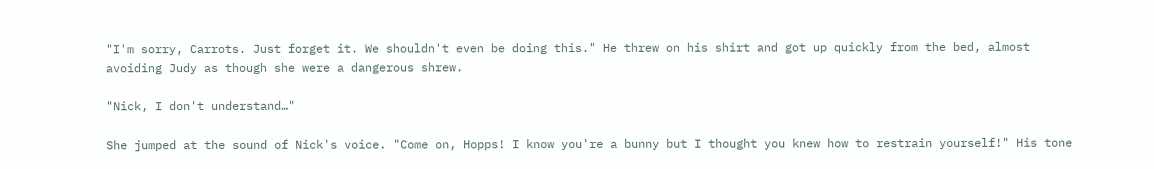"I'm sorry, Carrots. Just forget it. We shouldn't even be doing this." He threw on his shirt and got up quickly from the bed, almost avoiding Judy as though she were a dangerous shrew.

"Nick, I don't understand…"

She jumped at the sound of Nick's voice. "Come on, Hopps! I know you're a bunny but I thought you knew how to restrain yourself!" His tone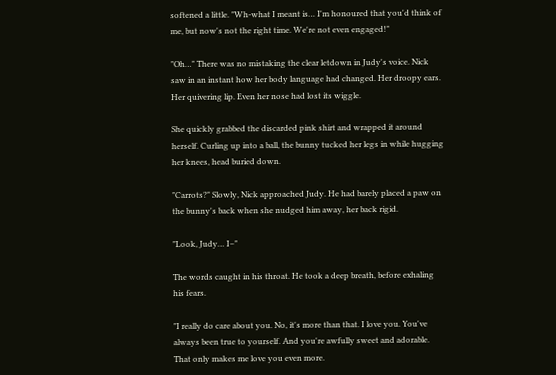softened a little. "Wh-what I meant is… I'm honoured that you'd think of me, but now's not the right time. We're not even engaged!"

"Oh…" There was no mistaking the clear letdown in Judy's voice. Nick saw in an instant how her body language had changed. Her droopy ears. Her quivering lip. Even her nose had lost its wiggle.

She quickly grabbed the discarded pink shirt and wrapped it around herself. Curling up into a ball, the bunny tucked her legs in while hugging her knees, head buried down.

"Carrots?" Slowly, Nick approached Judy. He had barely placed a paw on the bunny's back when she nudged him away, her back rigid.

"Look, Judy… I–"

The words caught in his throat. He took a deep breath, before exhaling his fears.

"I really do care about you. No, it's more than that. I love you. You've always been true to yourself. And you're awfully sweet and adorable. That only makes me love you even more.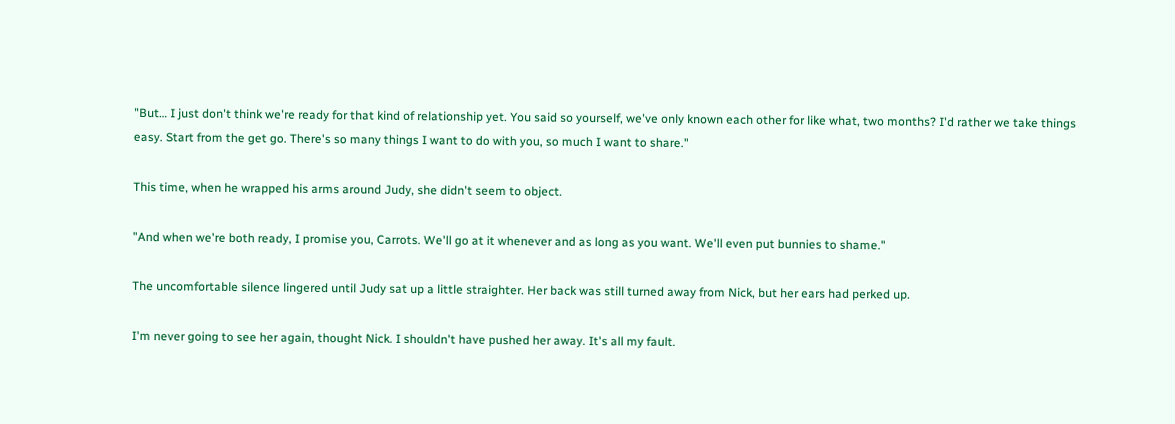"But… I just don't think we're ready for that kind of relationship yet. You said so yourself, we've only known each other for like what, two months? I'd rather we take things easy. Start from the get go. There's so many things I want to do with you, so much I want to share."

This time, when he wrapped his arms around Judy, she didn't seem to object.

"And when we're both ready, I promise you, Carrots. We'll go at it whenever and as long as you want. We'll even put bunnies to shame."

The uncomfortable silence lingered until Judy sat up a little straighter. Her back was still turned away from Nick, but her ears had perked up.

I'm never going to see her again, thought Nick. I shouldn't have pushed her away. It's all my fault.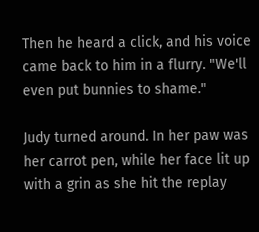Then he heard a click, and his voice came back to him in a flurry. "We'll even put bunnies to shame."

Judy turned around. In her paw was her carrot pen, while her face lit up with a grin as she hit the replay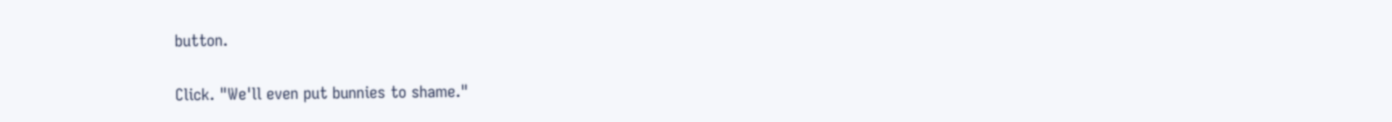button.

Click. "We'll even put bunnies to shame."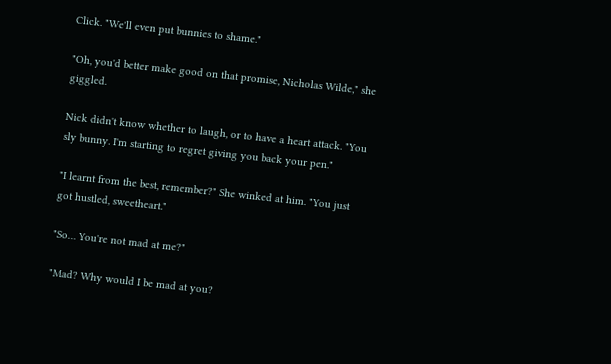Click. "We'll even put bunnies to shame."

"Oh, you'd better make good on that promise, Nicholas Wilde," she giggled.

Nick didn't know whether to laugh, or to have a heart attack. "You sly bunny. I'm starting to regret giving you back your pen."

"I learnt from the best, remember?" She winked at him. "You just got hustled, sweetheart."

"So… You're not mad at me?"

"Mad? Why would I be mad at you?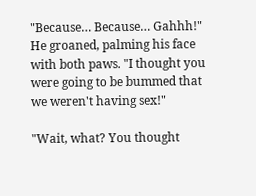"Because… Because… Gahhh!" He groaned, palming his face with both paws. "I thought you were going to be bummed that we weren't having sex!"

"Wait, what? You thought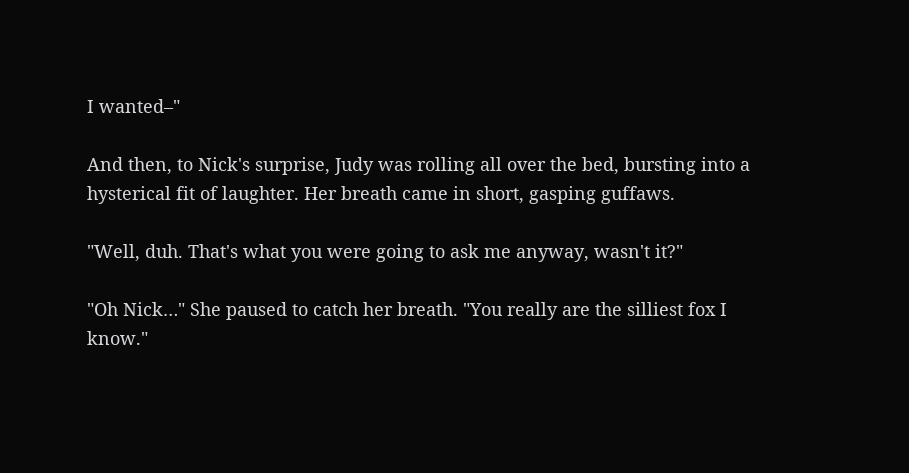I wanted–"

And then, to Nick's surprise, Judy was rolling all over the bed, bursting into a hysterical fit of laughter. Her breath came in short, gasping guffaws.

"Well, duh. That's what you were going to ask me anyway, wasn't it?"

"Oh Nick…" She paused to catch her breath. "You really are the silliest fox I know."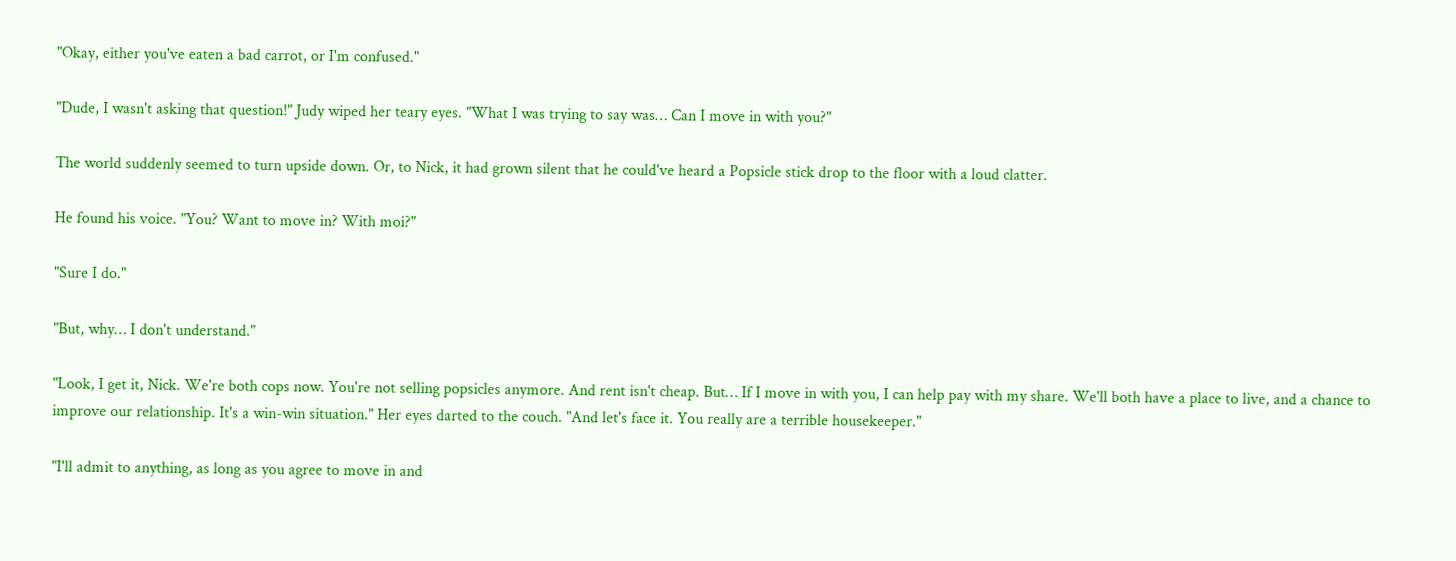"Okay, either you've eaten a bad carrot, or I'm confused."

"Dude, I wasn't asking that question!" Judy wiped her teary eyes. "What I was trying to say was… Can I move in with you?"

The world suddenly seemed to turn upside down. Or, to Nick, it had grown silent that he could've heard a Popsicle stick drop to the floor with a loud clatter.

He found his voice. "You? Want to move in? With moi?"

"Sure I do."

"But, why… I don't understand."

"Look, I get it, Nick. We're both cops now. You're not selling popsicles anymore. And rent isn't cheap. But… If I move in with you, I can help pay with my share. We'll both have a place to live, and a chance to improve our relationship. It's a win-win situation." Her eyes darted to the couch. "And let's face it. You really are a terrible housekeeper."

"I'll admit to anything, as long as you agree to move in and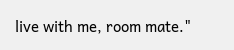live with me, room mate."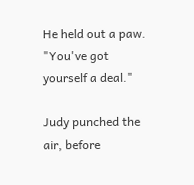He held out a paw. "You've got yourself a deal."

Judy punched the air, before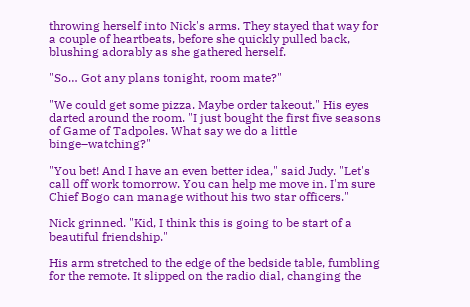throwing herself into Nick's arms. They stayed that way for a couple of heartbeats, before she quickly pulled back, blushing adorably as she gathered herself.

"So… Got any plans tonight, room mate?"

"We could get some pizza. Maybe order takeout." His eyes darted around the room. "I just bought the first five seasons of Game of Tadpoles. What say we do a little binge–watching?"

"You bet! And I have an even better idea," said Judy. "Let's call off work tomorrow. You can help me move in. I'm sure Chief Bogo can manage without his two star officers."

Nick grinned. "Kid, I think this is going to be start of a beautiful friendship."

His arm stretched to the edge of the bedside table, fumbling for the remote. It slipped on the radio dial, changing the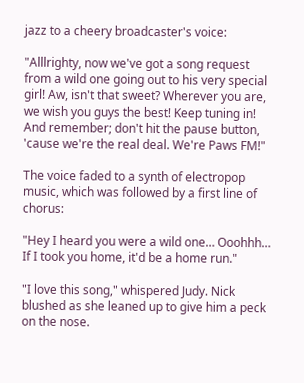jazz to a cheery broadcaster's voice:

"Alllrighty, now we've got a song request from a wild one going out to his very special girl! Aw, isn't that sweet? Wherever you are, we wish you guys the best! Keep tuning in! And remember; don't hit the pause button, 'cause we're the real deal. We're Paws FM!"

The voice faded to a synth of electropop music, which was followed by a first line of chorus:

"Hey I heard you were a wild one… Ooohhh… If I took you home, it'd be a home run."

"I love this song," whispered Judy. Nick blushed as she leaned up to give him a peck on the nose.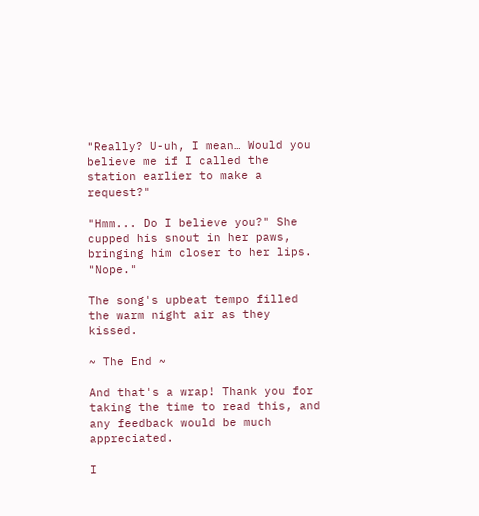"Really? U-uh, I mean… Would you believe me if I called the station earlier to make a request?"

"Hmm... Do I believe you?" She cupped his snout in her paws, bringing him closer to her lips. "Nope."

The song's upbeat tempo filled the warm night air as they kissed.

~ The End ~

And that's a wrap! Thank you for taking the time to read this, and any feedback would be much appreciated.

I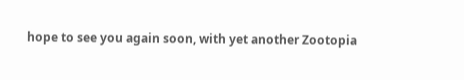hope to see you again soon, with yet another Zootopia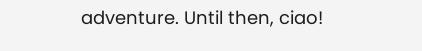adventure. Until then, ciao!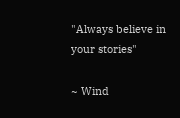"Always believe in your stories"

~ Wind